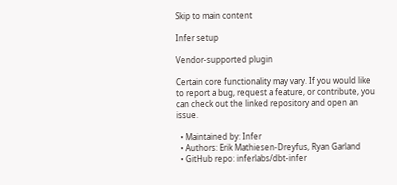Skip to main content

Infer setup

Vendor-supported plugin

Certain core functionality may vary. If you would like to report a bug, request a feature, or contribute, you can check out the linked repository and open an issue.

  • Maintained by: Infer
  • Authors: Erik Mathiesen-Dreyfus, Ryan Garland
  • GitHub repo: inferlabs/dbt-infer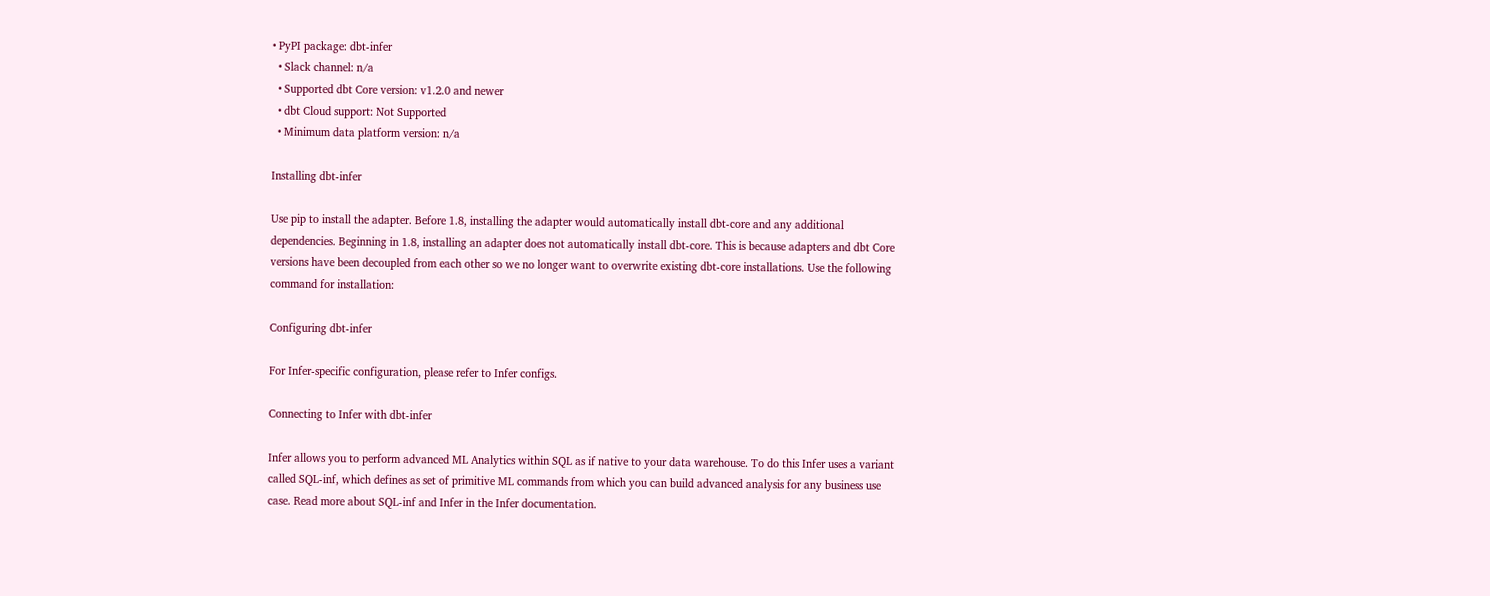• PyPI package: dbt-infer
  • Slack channel: n/a
  • Supported dbt Core version: v1.2.0 and newer
  • dbt Cloud support: Not Supported
  • Minimum data platform version: n/a

Installing dbt-infer

Use pip to install the adapter. Before 1.8, installing the adapter would automatically install dbt-core and any additional dependencies. Beginning in 1.8, installing an adapter does not automatically install dbt-core. This is because adapters and dbt Core versions have been decoupled from each other so we no longer want to overwrite existing dbt-core installations. Use the following command for installation:

Configuring dbt-infer

For Infer-specific configuration, please refer to Infer configs.

Connecting to Infer with dbt-infer

Infer allows you to perform advanced ML Analytics within SQL as if native to your data warehouse. To do this Infer uses a variant called SQL-inf, which defines as set of primitive ML commands from which you can build advanced analysis for any business use case. Read more about SQL-inf and Infer in the Infer documentation.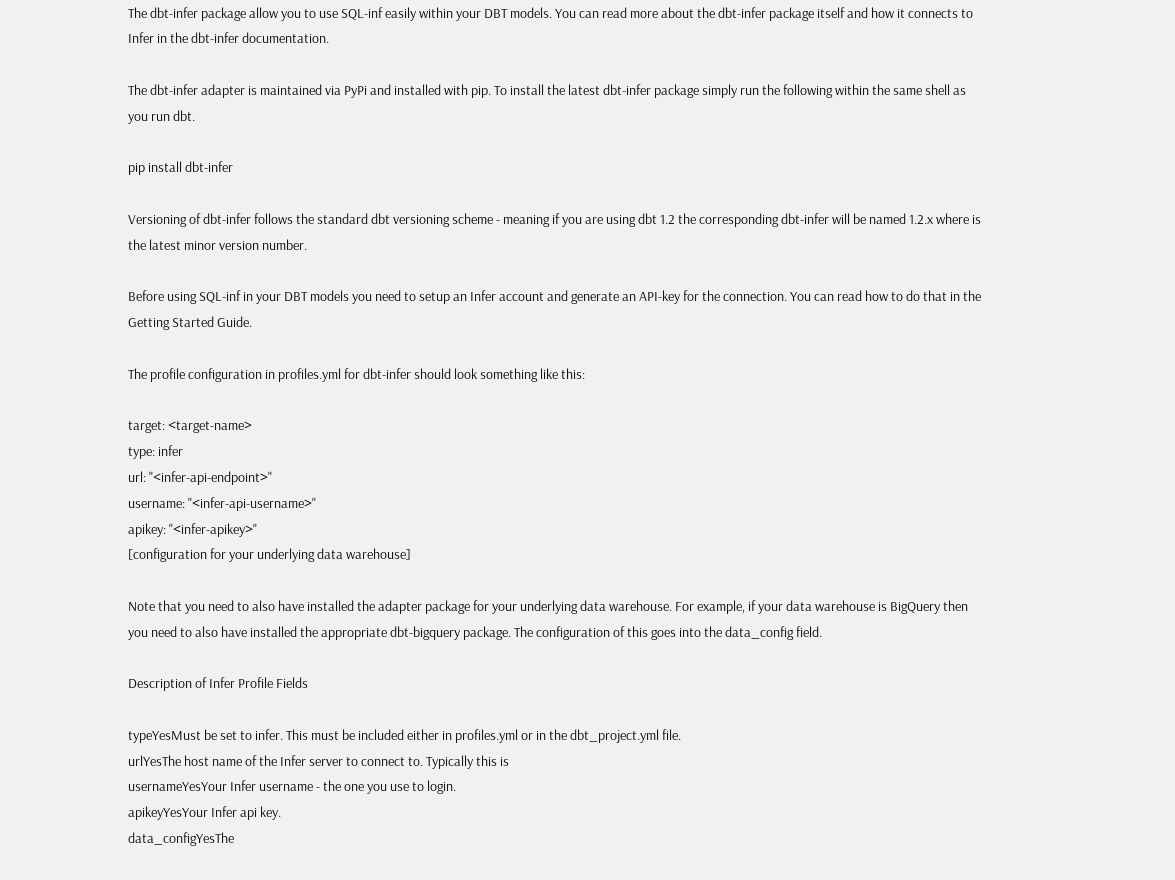The dbt-infer package allow you to use SQL-inf easily within your DBT models. You can read more about the dbt-infer package itself and how it connects to Infer in the dbt-infer documentation.

The dbt-infer adapter is maintained via PyPi and installed with pip. To install the latest dbt-infer package simply run the following within the same shell as you run dbt.

pip install dbt-infer

Versioning of dbt-infer follows the standard dbt versioning scheme - meaning if you are using dbt 1.2 the corresponding dbt-infer will be named 1.2.x where is the latest minor version number.

Before using SQL-inf in your DBT models you need to setup an Infer account and generate an API-key for the connection. You can read how to do that in the Getting Started Guide.

The profile configuration in profiles.yml for dbt-infer should look something like this:

target: <target-name>
type: infer
url: "<infer-api-endpoint>"
username: "<infer-api-username>"
apikey: "<infer-apikey>"
[configuration for your underlying data warehouse]

Note that you need to also have installed the adapter package for your underlying data warehouse. For example, if your data warehouse is BigQuery then you need to also have installed the appropriate dbt-bigquery package. The configuration of this goes into the data_config field.

Description of Infer Profile Fields

typeYesMust be set to infer. This must be included either in profiles.yml or in the dbt_project.yml file.
urlYesThe host name of the Infer server to connect to. Typically this is
usernameYesYour Infer username - the one you use to login.
apikeyYesYour Infer api key.
data_configYesThe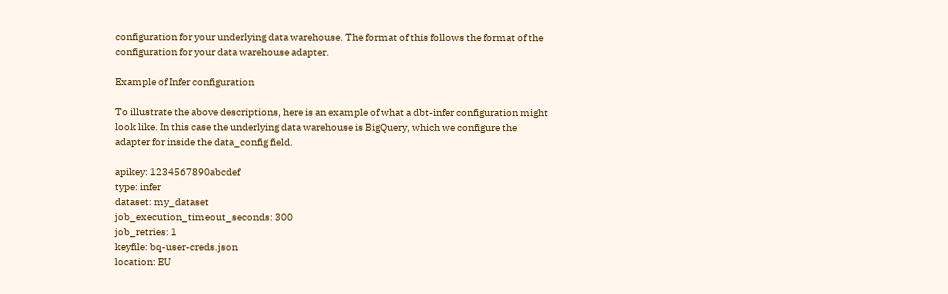configuration for your underlying data warehouse. The format of this follows the format of the configuration for your data warehouse adapter.

Example of Infer configuration

To illustrate the above descriptions, here is an example of what a dbt-infer configuration might look like. In this case the underlying data warehouse is BigQuery, which we configure the adapter for inside the data_config field.

apikey: 1234567890abcdef
type: infer
dataset: my_dataset
job_execution_timeout_seconds: 300
job_retries: 1
keyfile: bq-user-creds.json
location: EU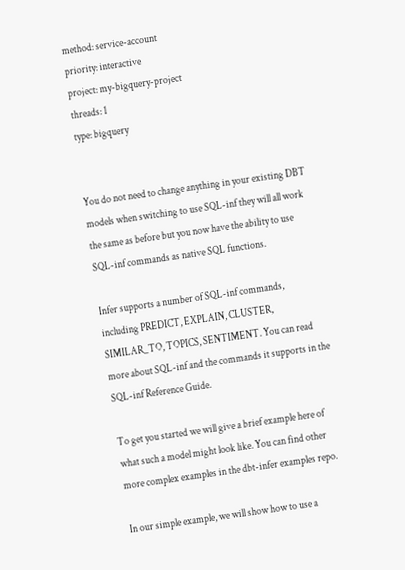method: service-account
priority: interactive
project: my-bigquery-project
threads: 1
type: bigquery


You do not need to change anything in your existing DBT models when switching to use SQL-inf they will all work the same as before but you now have the ability to use SQL-inf commands as native SQL functions.

Infer supports a number of SQL-inf commands, including PREDICT, EXPLAIN, CLUSTER, SIMILAR_TO, TOPICS, SENTIMENT. You can read more about SQL-inf and the commands it supports in the SQL-inf Reference Guide.

To get you started we will give a brief example here of what such a model might look like. You can find other more complex examples in the dbt-infer examples repo.

In our simple example, we will show how to use a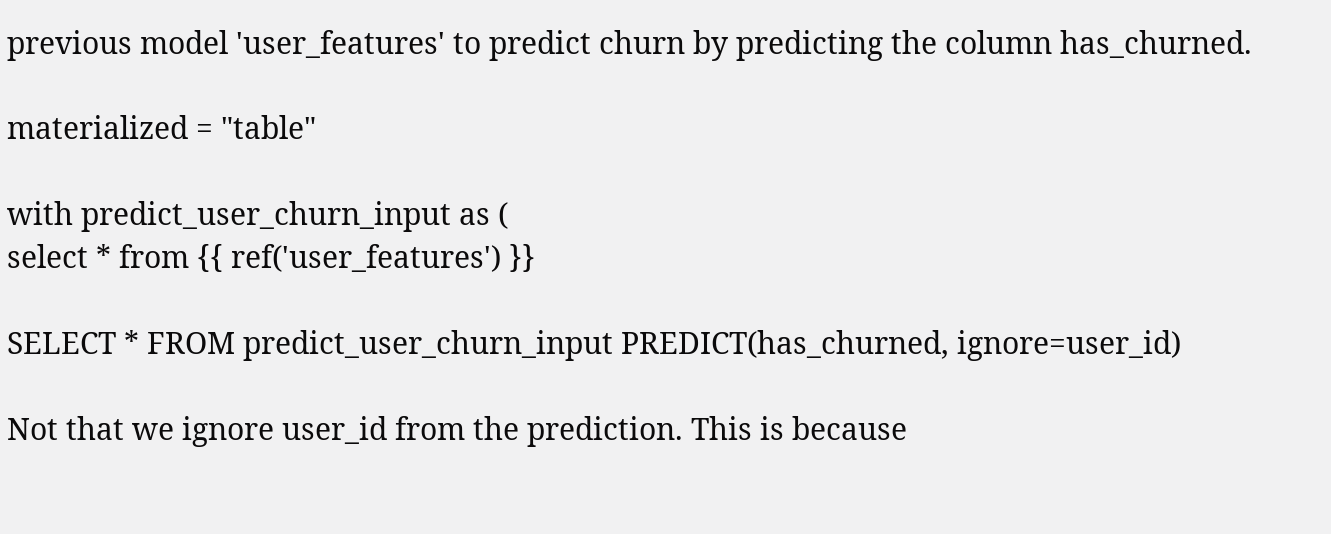previous model 'user_features' to predict churn by predicting the column has_churned.

materialized = "table"

with predict_user_churn_input as (
select * from {{ ref('user_features') }}

SELECT * FROM predict_user_churn_input PREDICT(has_churned, ignore=user_id)

Not that we ignore user_id from the prediction. This is because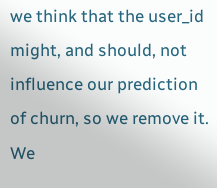we think that the user_id might, and should, not influence our prediction of churn, so we remove it. We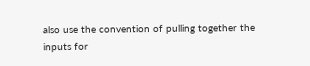also use the convention of pulling together the inputs for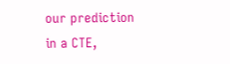our prediction in a CTE,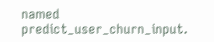named predict_user_churn_input.